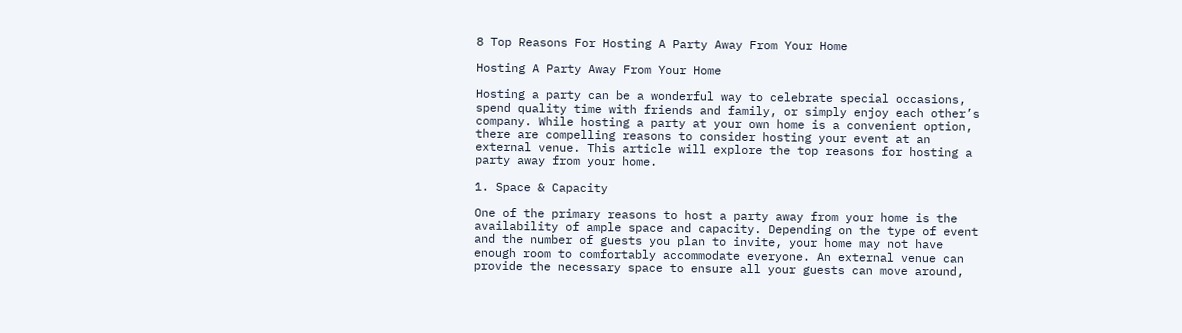8 Top Reasons For Hosting A Party Away From Your Home

Hosting A Party Away From Your Home

Hosting a party can be a wonderful way to celebrate special occasions, spend quality time with friends and family, or simply enjoy each other’s company. While hosting a party at your own home is a convenient option, there are compelling reasons to consider hosting your event at an external venue. This article will explore the top reasons for hosting a party away from your home.

1. Space & Capacity

One of the primary reasons to host a party away from your home is the availability of ample space and capacity. Depending on the type of event and the number of guests you plan to invite, your home may not have enough room to comfortably accommodate everyone. An external venue can provide the necessary space to ensure all your guests can move around,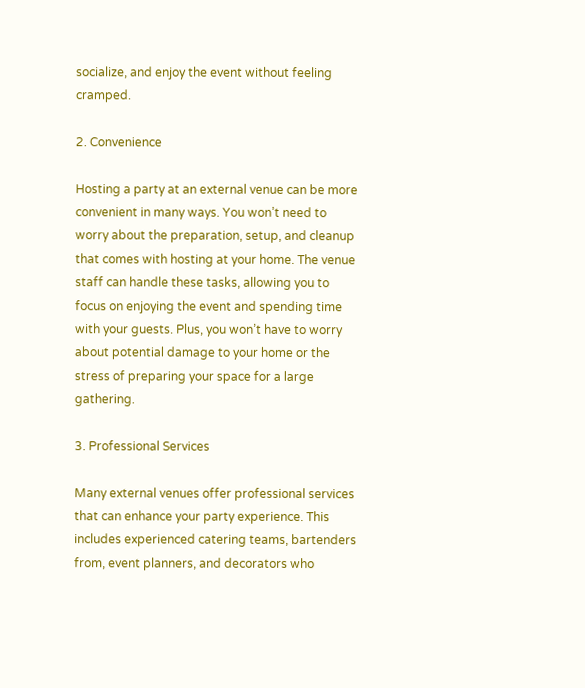socialize, and enjoy the event without feeling cramped.

2. Convenience

Hosting a party at an external venue can be more convenient in many ways. You won’t need to worry about the preparation, setup, and cleanup that comes with hosting at your home. The venue staff can handle these tasks, allowing you to focus on enjoying the event and spending time with your guests. Plus, you won’t have to worry about potential damage to your home or the stress of preparing your space for a large gathering.

3. Professional Services

Many external venues offer professional services that can enhance your party experience. This includes experienced catering teams, bartenders from, event planners, and decorators who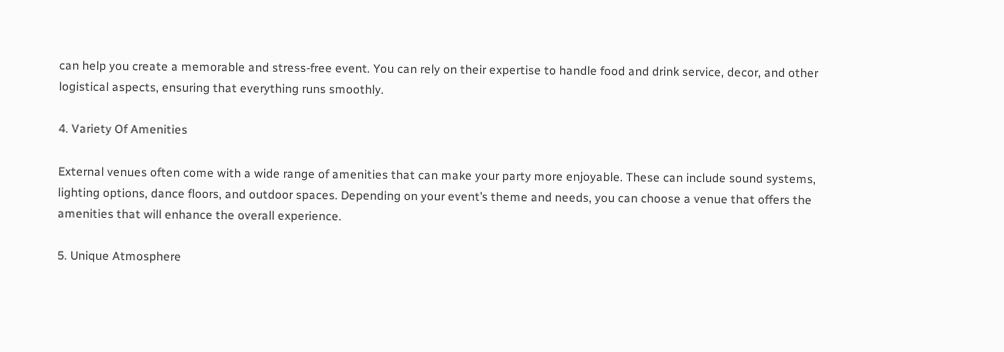can help you create a memorable and stress-free event. You can rely on their expertise to handle food and drink service, decor, and other logistical aspects, ensuring that everything runs smoothly.

4. Variety Of Amenities

External venues often come with a wide range of amenities that can make your party more enjoyable. These can include sound systems, lighting options, dance floors, and outdoor spaces. Depending on your event’s theme and needs, you can choose a venue that offers the amenities that will enhance the overall experience.

5. Unique Atmosphere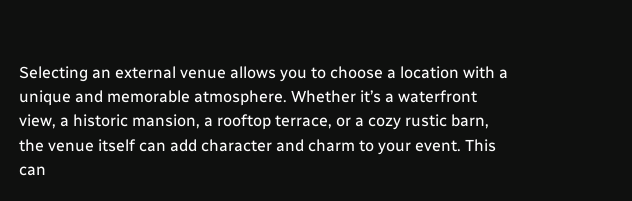Selecting an external venue allows you to choose a location with a unique and memorable atmosphere. Whether it’s a waterfront view, a historic mansion, a rooftop terrace, or a cozy rustic barn, the venue itself can add character and charm to your event. This can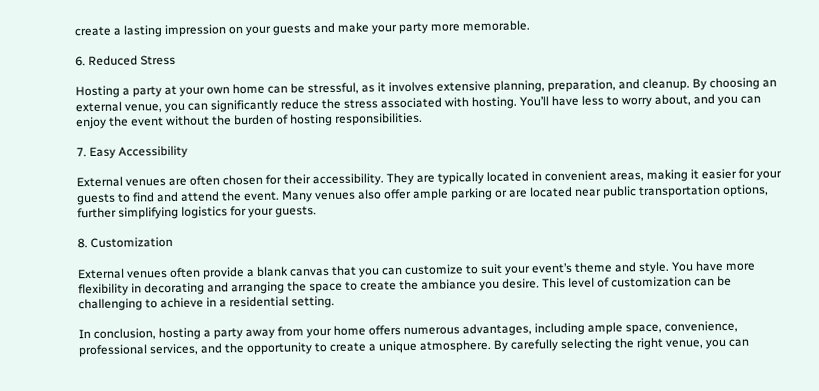create a lasting impression on your guests and make your party more memorable.

6. Reduced Stress

Hosting a party at your own home can be stressful, as it involves extensive planning, preparation, and cleanup. By choosing an external venue, you can significantly reduce the stress associated with hosting. You’ll have less to worry about, and you can enjoy the event without the burden of hosting responsibilities.

7. Easy Accessibility

External venues are often chosen for their accessibility. They are typically located in convenient areas, making it easier for your guests to find and attend the event. Many venues also offer ample parking or are located near public transportation options, further simplifying logistics for your guests.

8. Customization

External venues often provide a blank canvas that you can customize to suit your event’s theme and style. You have more flexibility in decorating and arranging the space to create the ambiance you desire. This level of customization can be challenging to achieve in a residential setting.

In conclusion, hosting a party away from your home offers numerous advantages, including ample space, convenience, professional services, and the opportunity to create a unique atmosphere. By carefully selecting the right venue, you can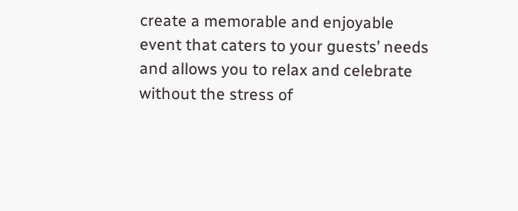create a memorable and enjoyable event that caters to your guests’ needs and allows you to relax and celebrate without the stress of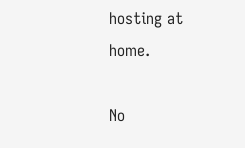hosting at home.

No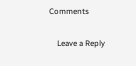Comments

    Leave a Reply